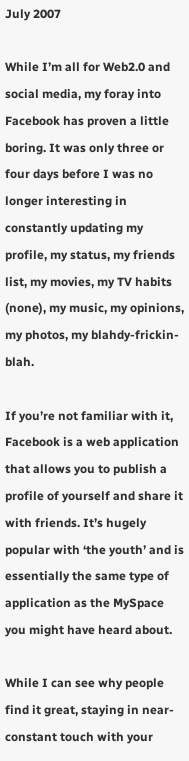July 2007

While I’m all for Web2.0 and social media, my foray into Facebook has proven a little boring. It was only three or four days before I was no longer interesting in constantly updating my profile, my status, my friends list, my movies, my TV habits (none), my music, my opinions, my photos, my blahdy-frickin-blah.

If you’re not familiar with it, Facebook is a web application that allows you to publish a profile of yourself and share it with friends. It’s hugely popular with ‘the youth’ and is essentially the same type of application as the MySpace you might have heard about.

While I can see why people find it great, staying in near-constant touch with your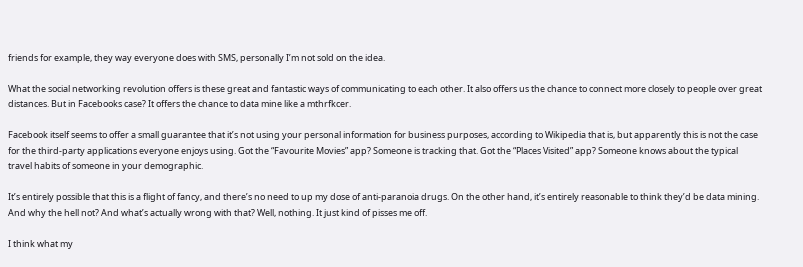friends for example, they way everyone does with SMS, personally I’m not sold on the idea.

What the social networking revolution offers is these great and fantastic ways of communicating to each other. It also offers us the chance to connect more closely to people over great distances. But in Facebooks case? It offers the chance to data mine like a mthrfkcer.

Facebook itself seems to offer a small guarantee that it’s not using your personal information for business purposes, according to Wikipedia that is, but apparently this is not the case for the third-party applications everyone enjoys using. Got the “Favourite Movies” app? Someone is tracking that. Got the “Places Visited” app? Someone knows about the typical travel habits of someone in your demographic.

It’s entirely possible that this is a flight of fancy, and there’s no need to up my dose of anti-paranoia drugs. On the other hand, it’s entirely reasonable to think they’d be data mining. And why the hell not? And what’s actually wrong with that? Well, nothing. It just kind of pisses me off.

I think what my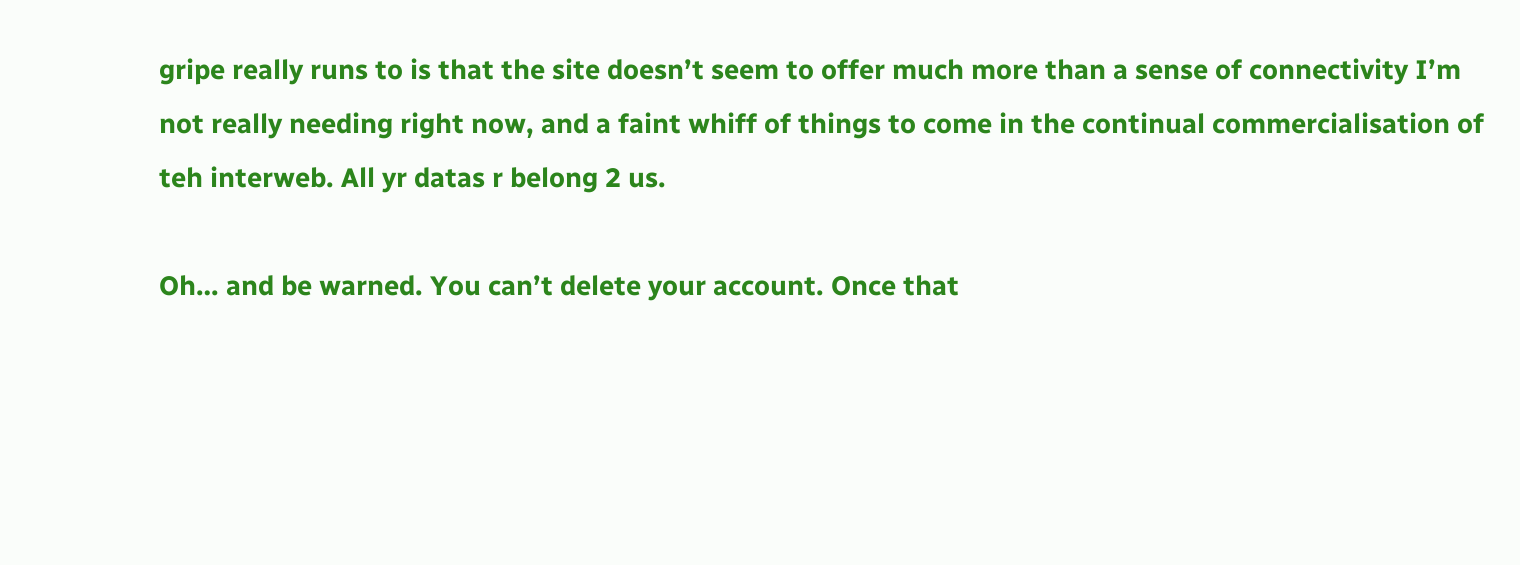gripe really runs to is that the site doesn’t seem to offer much more than a sense of connectivity I’m not really needing right now, and a faint whiff of things to come in the continual commercialisation of teh interweb. All yr datas r belong 2 us.

Oh… and be warned. You can’t delete your account. Once that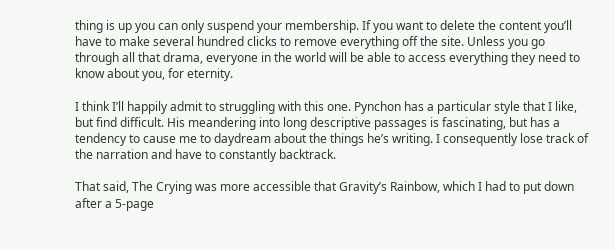thing is up you can only suspend your membership. If you want to delete the content you’ll have to make several hundred clicks to remove everything off the site. Unless you go through all that drama, everyone in the world will be able to access everything they need to know about you, for eternity.

I think I’ll happily admit to struggling with this one. Pynchon has a particular style that I like, but find difficult. His meandering into long descriptive passages is fascinating, but has a tendency to cause me to daydream about the things he’s writing. I consequently lose track of the narration and have to constantly backtrack.

That said, The Crying was more accessible that Gravity’s Rainbow, which I had to put down after a 5-page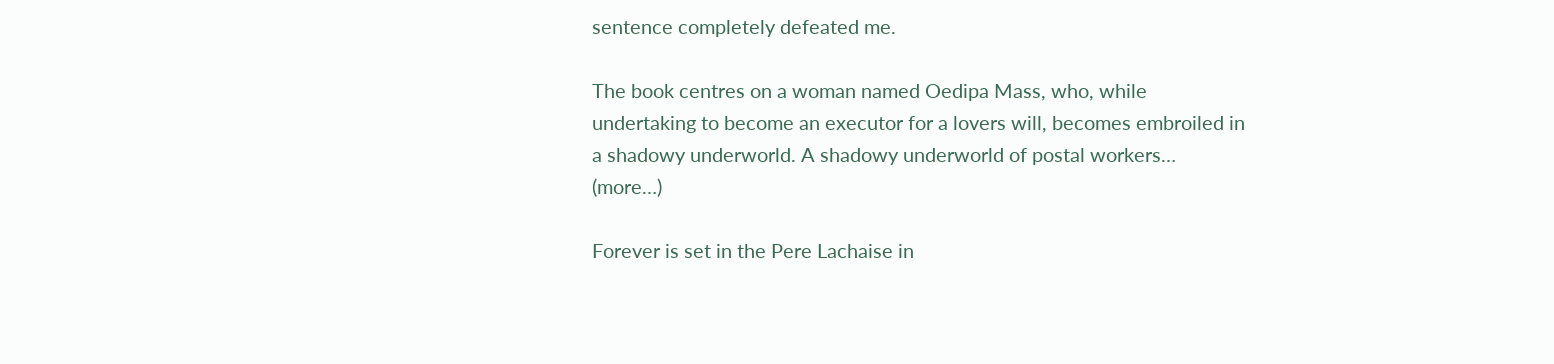sentence completely defeated me.

The book centres on a woman named Oedipa Mass, who, while undertaking to become an executor for a lovers will, becomes embroiled in a shadowy underworld. A shadowy underworld of postal workers… (more…)

Forever is set in the Pere Lachaise in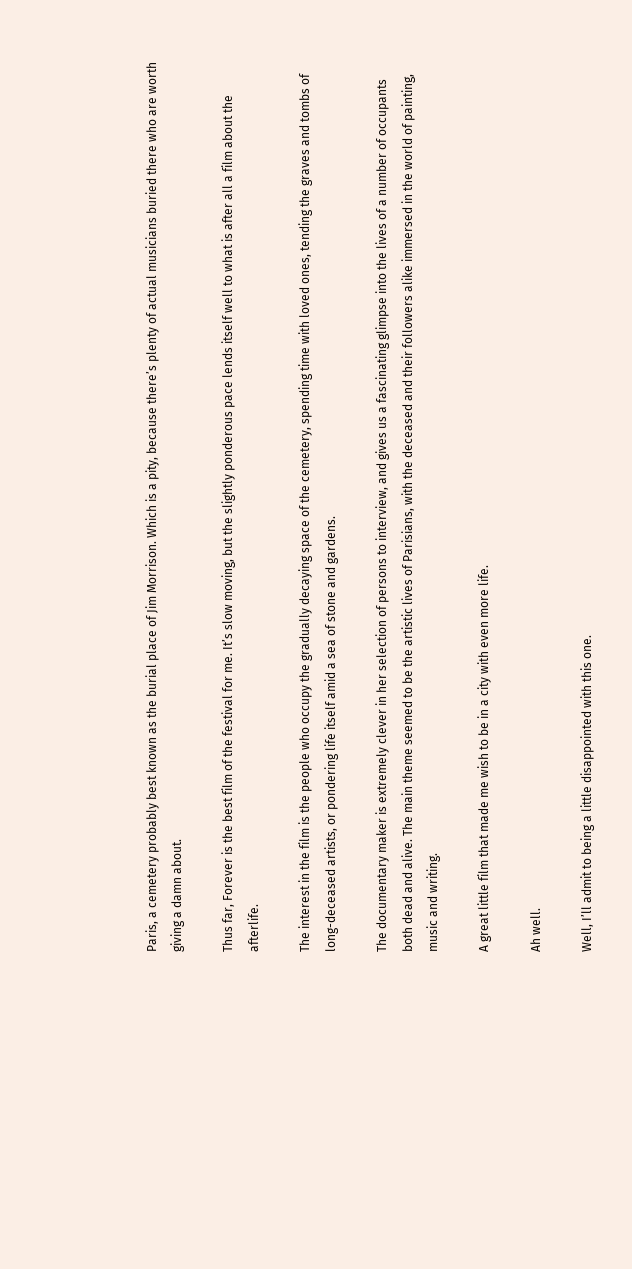Paris, a cemetery probably best known as the burial place of Jim Morrison. Which is a pity, because there’s plenty of actual musicians buried there who are worth giving a damn about.

Thus far, Forever is the best film of the festival for me. It’s slow moving, but the slightly ponderous pace lends itself well to what is after all a film about the afterlife.

The interest in the film is the people who occupy the gradually decaying space of the cemetery, spending time with loved ones, tending the graves and tombs of long-deceased artists, or pondering life itself amid a sea of stone and gardens.

The documentary maker is extremely clever in her selection of persons to interview, and gives us a fascinating glimpse into the lives of a number of occupants both dead and alive. The main theme seemed to be the artistic lives of Parisians, with the deceased and their followers alike immersed in the world of painting, music and writing.

A great little film that made me wish to be in a city with even more life.

Ah well.

Well, I’ll admit to being a little disappointed with this one.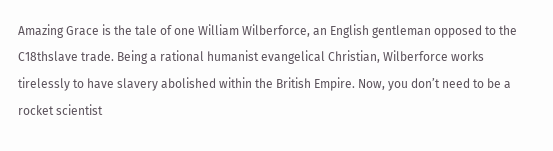Amazing Grace is the tale of one William Wilberforce, an English gentleman opposed to the C18thslave trade. Being a rational humanist evangelical Christian, Wilberforce works tirelessly to have slavery abolished within the British Empire. Now, you don’t need to be a rocket scientist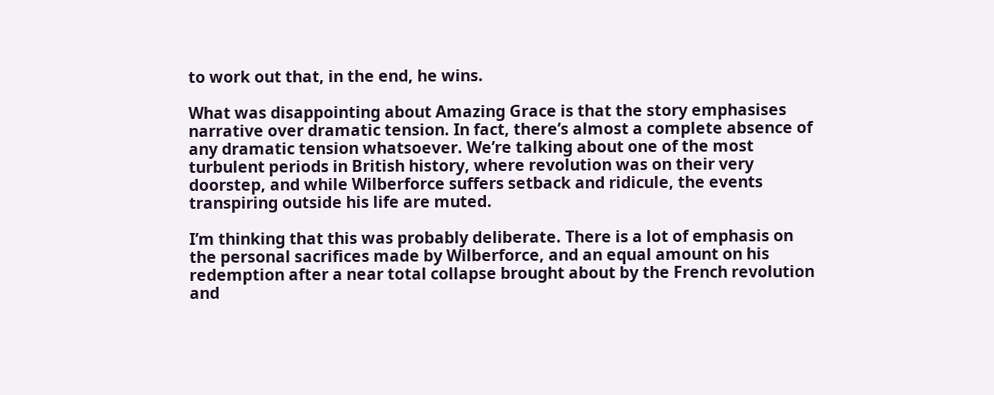to work out that, in the end, he wins.

What was disappointing about Amazing Grace is that the story emphasises narrative over dramatic tension. In fact, there’s almost a complete absence of any dramatic tension whatsoever. We’re talking about one of the most turbulent periods in British history, where revolution was on their very doorstep, and while Wilberforce suffers setback and ridicule, the events transpiring outside his life are muted.

I’m thinking that this was probably deliberate. There is a lot of emphasis on the personal sacrifices made by Wilberforce, and an equal amount on his redemption after a near total collapse brought about by the French revolution and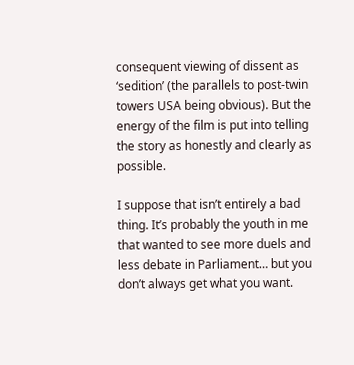consequent viewing of dissent as ‘sedition’ (the parallels to post-twin towers USA being obvious). But the energy of the film is put into telling the story as honestly and clearly as possible.

I suppose that isn’t entirely a bad thing. It’s probably the youth in me that wanted to see more duels and less debate in Parliament… but you don’t always get what you want.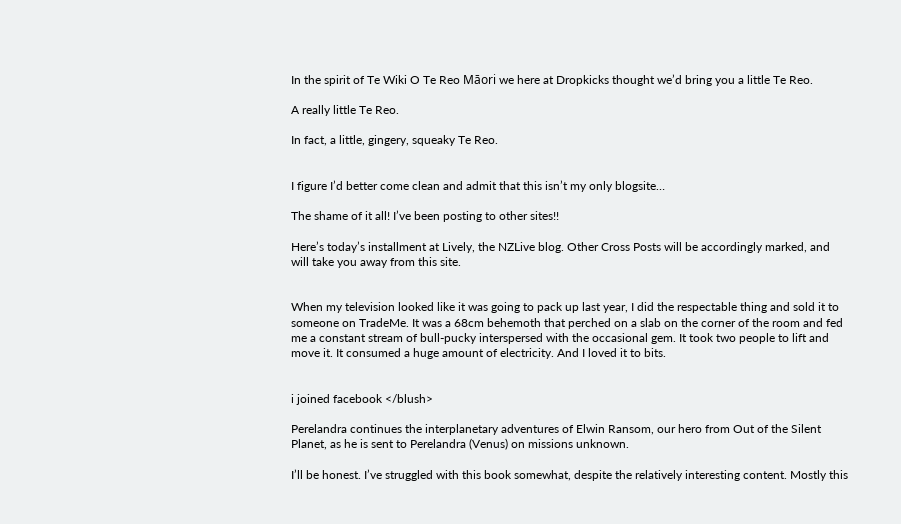In the spirit of Te Wiki O Te Reo Māori we here at Dropkicks thought we’d bring you a little Te Reo.

A really little Te Reo.

In fact, a little, gingery, squeaky Te Reo.


I figure I’d better come clean and admit that this isn’t my only blogsite…

The shame of it all! I’ve been posting to other sites!!

Here’s today’s installment at Lively, the NZLive blog. Other Cross Posts will be accordingly marked, and will take you away from this site.


When my television looked like it was going to pack up last year, I did the respectable thing and sold it to someone on TradeMe. It was a 68cm behemoth that perched on a slab on the corner of the room and fed me a constant stream of bull-pucky interspersed with the occasional gem. It took two people to lift and move it. It consumed a huge amount of electricity. And I loved it to bits.


i joined facebook </blush>

Perelandra continues the interplanetary adventures of Elwin Ransom, our hero from Out of the Silent Planet, as he is sent to Perelandra (Venus) on missions unknown.

I’ll be honest. I’ve struggled with this book somewhat, despite the relatively interesting content. Mostly this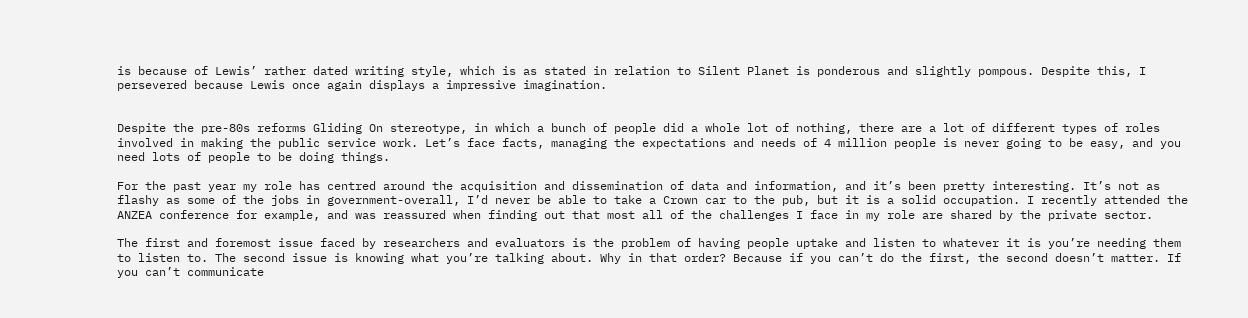is because of Lewis’ rather dated writing style, which is as stated in relation to Silent Planet is ponderous and slightly pompous. Despite this, I persevered because Lewis once again displays a impressive imagination.


Despite the pre-80s reforms Gliding On stereotype, in which a bunch of people did a whole lot of nothing, there are a lot of different types of roles involved in making the public service work. Let’s face facts, managing the expectations and needs of 4 million people is never going to be easy, and you need lots of people to be doing things.

For the past year my role has centred around the acquisition and dissemination of data and information, and it’s been pretty interesting. It’s not as flashy as some of the jobs in government-overall, I’d never be able to take a Crown car to the pub, but it is a solid occupation. I recently attended the ANZEA conference for example, and was reassured when finding out that most all of the challenges I face in my role are shared by the private sector.

The first and foremost issue faced by researchers and evaluators is the problem of having people uptake and listen to whatever it is you’re needing them to listen to. The second issue is knowing what you’re talking about. Why in that order? Because if you can’t do the first, the second doesn’t matter. If you can’t communicate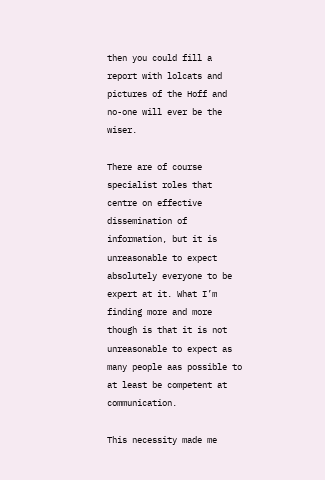then you could fill a report with lolcats and pictures of the Hoff and no-one will ever be the wiser.

There are of course specialist roles that centre on effective dissemination of information, but it is unreasonable to expect absolutely everyone to be expert at it. What I’m finding more and more though is that it is not unreasonable to expect as many people aas possible to at least be competent at communication.

This necessity made me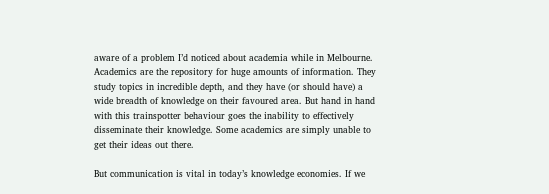aware of a problem I’d noticed about academia while in Melbourne. Academics are the repository for huge amounts of information. They study topics in incredible depth, and they have (or should have) a wide breadth of knowledge on their favoured area. But hand in hand with this trainspotter behaviour goes the inability to effectively disseminate their knowledge. Some academics are simply unable to get their ideas out there.

But communication is vital in today’s knowledge economies. If we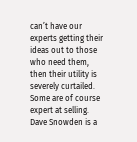can’t have our experts getting their ideas out to those who need them, then their utility is severely curtailed. Some are of course expert at selling. Dave Snowden is a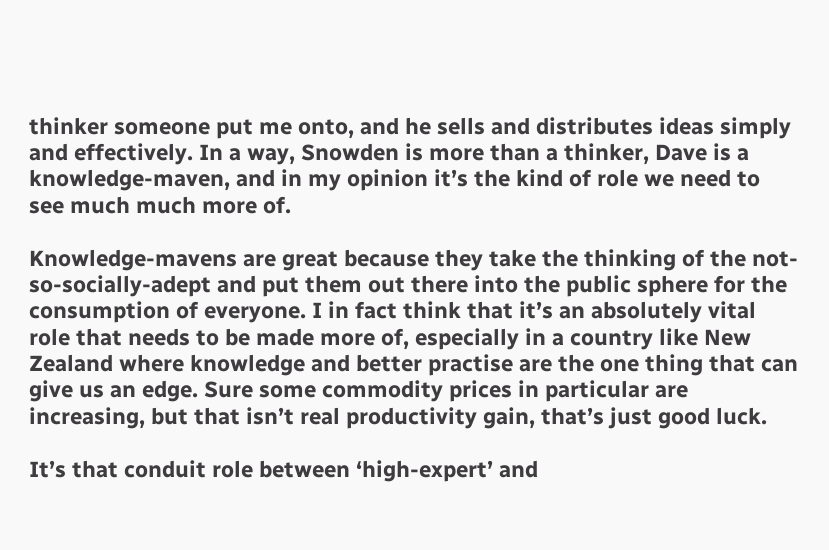thinker someone put me onto, and he sells and distributes ideas simply and effectively. In a way, Snowden is more than a thinker, Dave is a knowledge-maven, and in my opinion it’s the kind of role we need to see much much more of.

Knowledge-mavens are great because they take the thinking of the not-so-socially-adept and put them out there into the public sphere for the consumption of everyone. I in fact think that it’s an absolutely vital role that needs to be made more of, especially in a country like New Zealand where knowledge and better practise are the one thing that can give us an edge. Sure some commodity prices in particular are increasing, but that isn’t real productivity gain, that’s just good luck.

It’s that conduit role between ‘high-expert’ and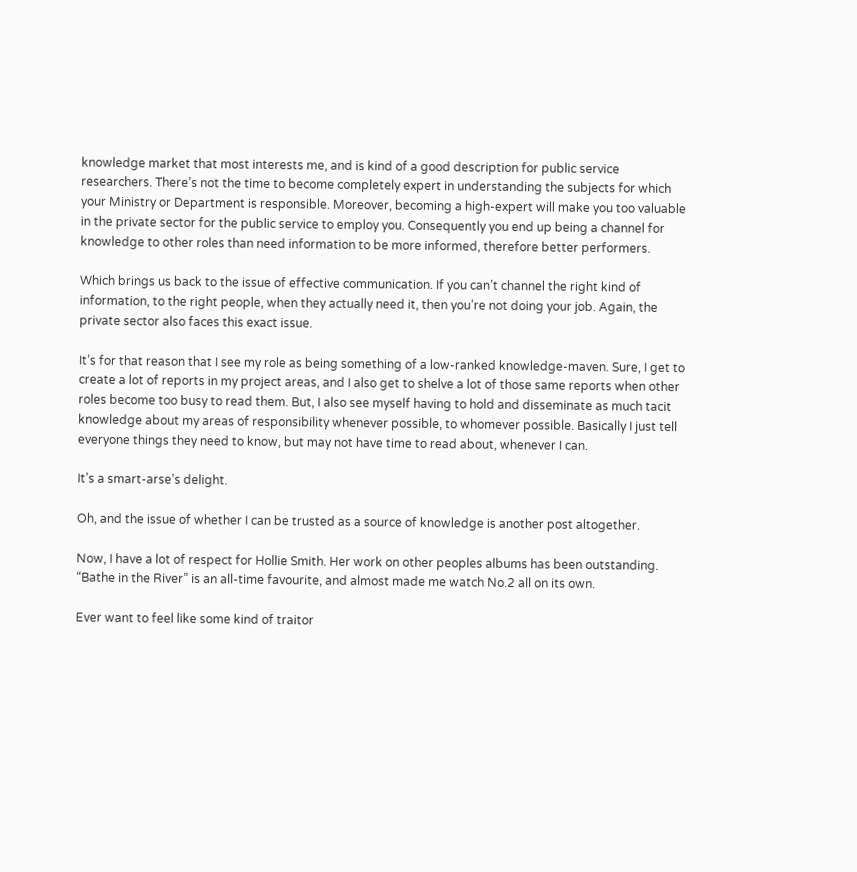knowledge market that most interests me, and is kind of a good description for public service researchers. There’s not the time to become completely expert in understanding the subjects for which your Ministry or Department is responsible. Moreover, becoming a high-expert will make you too valuable in the private sector for the public service to employ you. Consequently you end up being a channel for knowledge to other roles than need information to be more informed, therefore better performers.

Which brings us back to the issue of effective communication. If you can’t channel the right kind of information, to the right people, when they actually need it, then you’re not doing your job. Again, the private sector also faces this exact issue.

It’s for that reason that I see my role as being something of a low-ranked knowledge-maven. Sure, I get to create a lot of reports in my project areas, and I also get to shelve a lot of those same reports when other roles become too busy to read them. But, I also see myself having to hold and disseminate as much tacit knowledge about my areas of responsibility whenever possible, to whomever possible. Basically I just tell everyone things they need to know, but may not have time to read about, whenever I can.

It’s a smart-arse’s delight.

Oh, and the issue of whether I can be trusted as a source of knowledge is another post altogether.

Now, I have a lot of respect for Hollie Smith. Her work on other peoples albums has been outstanding. “Bathe in the River” is an all-time favourite, and almost made me watch No.2 all on its own.

Ever want to feel like some kind of traitor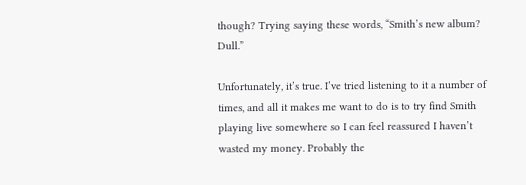though? Trying saying these words, “Smith’s new album? Dull.”

Unfortunately, it’s true. I’ve tried listening to it a number of times, and all it makes me want to do is to try find Smith playing live somewhere so I can feel reassured I haven’t wasted my money. Probably the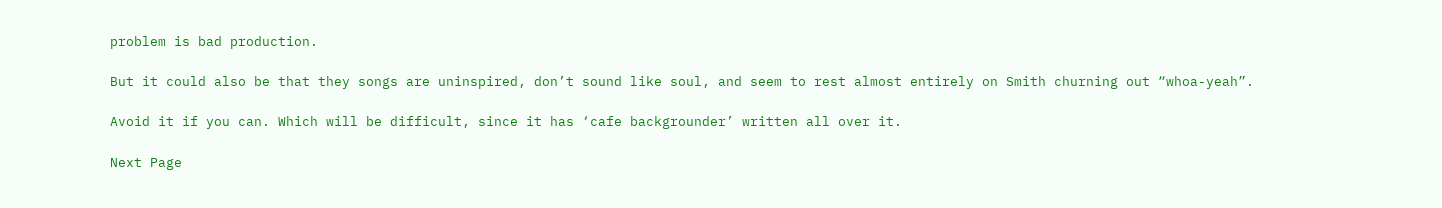problem is bad production.

But it could also be that they songs are uninspired, don’t sound like soul, and seem to rest almost entirely on Smith churning out “whoa-yeah”.

Avoid it if you can. Which will be difficult, since it has ‘cafe backgrounder’ written all over it.

Next Page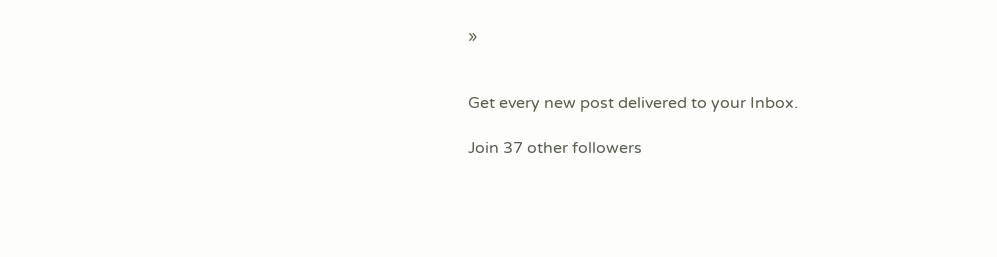»


Get every new post delivered to your Inbox.

Join 37 other followers